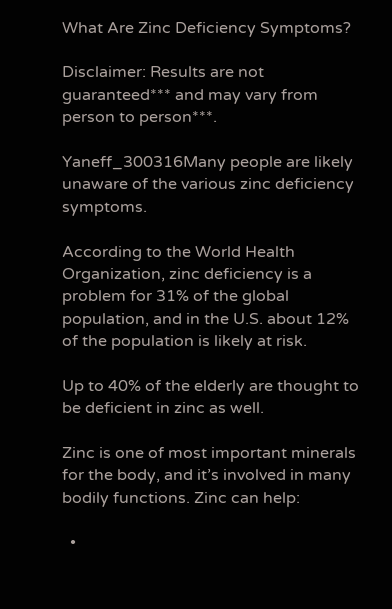What Are Zinc Deficiency Symptoms?

Disclaimer: Results are not guaranteed*** and may vary from person to person***.

Yaneff_300316Many people are likely unaware of the various zinc deficiency symptoms.

According to the World Health Organization, zinc deficiency is a problem for 31% of the global population, and in the U.S. about 12% of the population is likely at risk.

Up to 40% of the elderly are thought to be deficient in zinc as well.

Zinc is one of most important minerals for the body, and it’s involved in many bodily functions. Zinc can help:

  •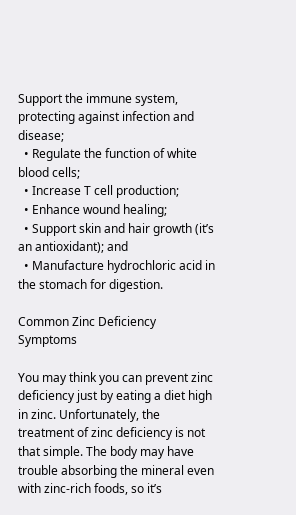Support the immune system, protecting against infection and disease;
  • Regulate the function of white blood cells;
  • Increase T cell production;
  • Enhance wound healing;
  • Support skin and hair growth (it’s an antioxidant); and
  • Manufacture hydrochloric acid in the stomach for digestion.

Common Zinc Deficiency Symptoms

You may think you can prevent zinc deficiency just by eating a diet high in zinc. Unfortunately, the treatment of zinc deficiency is not that simple. The body may have trouble absorbing the mineral even with zinc-rich foods, so it’s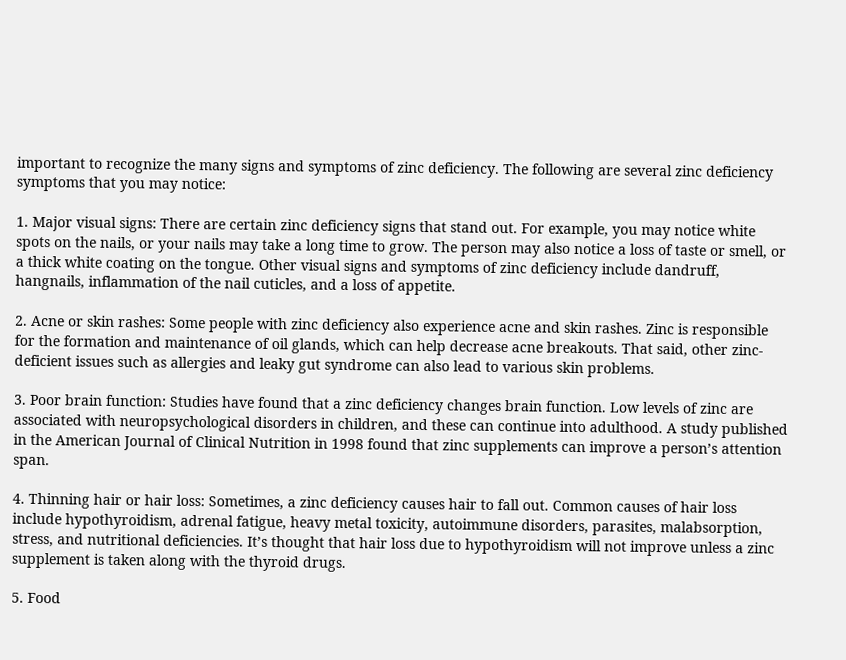important to recognize the many signs and symptoms of zinc deficiency. The following are several zinc deficiency symptoms that you may notice:

1. Major visual signs: There are certain zinc deficiency signs that stand out. For example, you may notice white spots on the nails, or your nails may take a long time to grow. The person may also notice a loss of taste or smell, or a thick white coating on the tongue. Other visual signs and symptoms of zinc deficiency include dandruff, hangnails, inflammation of the nail cuticles, and a loss of appetite.

2. Acne or skin rashes: Some people with zinc deficiency also experience acne and skin rashes. Zinc is responsible for the formation and maintenance of oil glands, which can help decrease acne breakouts. That said, other zinc-deficient issues such as allergies and leaky gut syndrome can also lead to various skin problems.

3. Poor brain function: Studies have found that a zinc deficiency changes brain function. Low levels of zinc are associated with neuropsychological disorders in children, and these can continue into adulthood. A study published in the American Journal of Clinical Nutrition in 1998 found that zinc supplements can improve a person’s attention span.

4. Thinning hair or hair loss: Sometimes, a zinc deficiency causes hair to fall out. Common causes of hair loss include hypothyroidism, adrenal fatigue, heavy metal toxicity, autoimmune disorders, parasites, malabsorption, stress, and nutritional deficiencies. It’s thought that hair loss due to hypothyroidism will not improve unless a zinc supplement is taken along with the thyroid drugs.

5. Food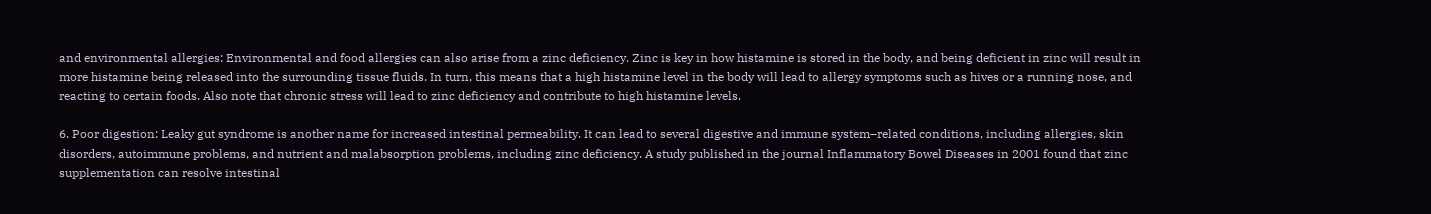and environmental allergies: Environmental and food allergies can also arise from a zinc deficiency. Zinc is key in how histamine is stored in the body, and being deficient in zinc will result in more histamine being released into the surrounding tissue fluids. In turn, this means that a high histamine level in the body will lead to allergy symptoms such as hives or a running nose, and reacting to certain foods. Also note that chronic stress will lead to zinc deficiency and contribute to high histamine levels.

6. Poor digestion: Leaky gut syndrome is another name for increased intestinal permeability. It can lead to several digestive and immune system–related conditions, including allergies, skin disorders, autoimmune problems, and nutrient and malabsorption problems, including zinc deficiency. A study published in the journal Inflammatory Bowel Diseases in 2001 found that zinc supplementation can resolve intestinal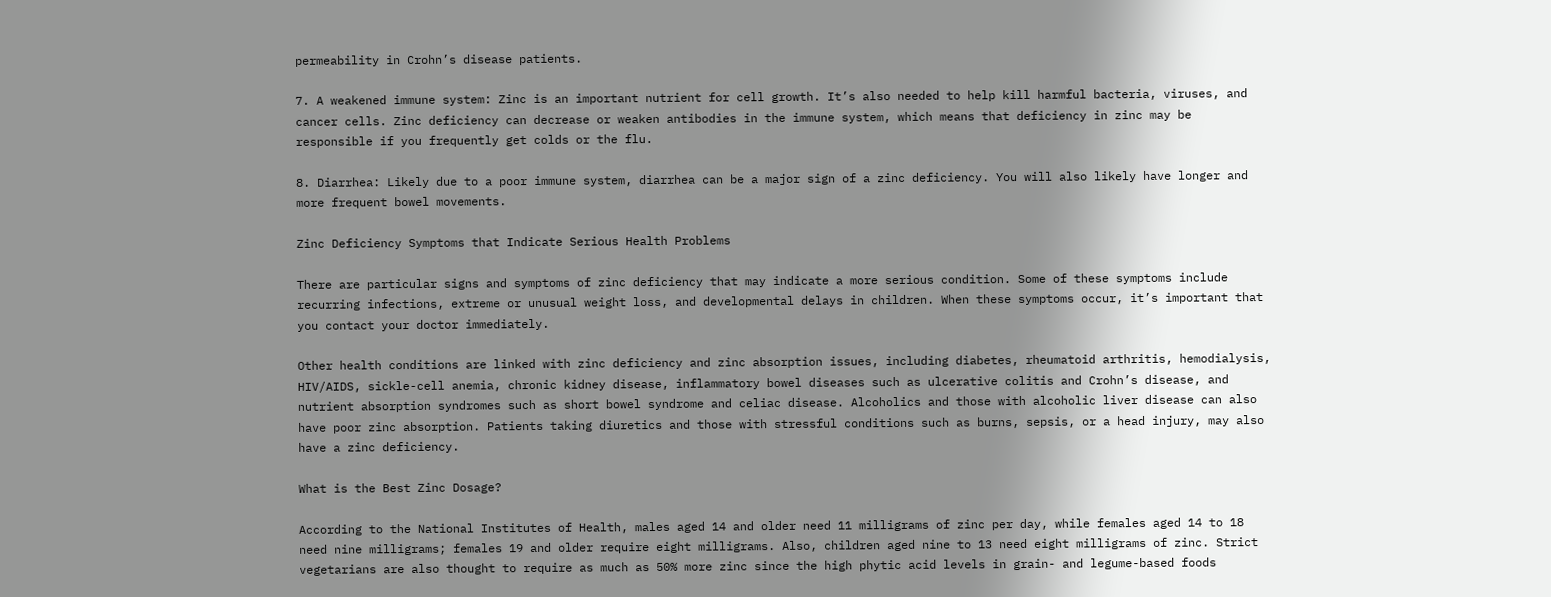permeability in Crohn’s disease patients.

7. A weakened immune system: Zinc is an important nutrient for cell growth. It’s also needed to help kill harmful bacteria, viruses, and cancer cells. Zinc deficiency can decrease or weaken antibodies in the immune system, which means that deficiency in zinc may be responsible if you frequently get colds or the flu.

8. Diarrhea: Likely due to a poor immune system, diarrhea can be a major sign of a zinc deficiency. You will also likely have longer and more frequent bowel movements.

Zinc Deficiency Symptoms that Indicate Serious Health Problems

There are particular signs and symptoms of zinc deficiency that may indicate a more serious condition. Some of these symptoms include recurring infections, extreme or unusual weight loss, and developmental delays in children. When these symptoms occur, it’s important that you contact your doctor immediately.

Other health conditions are linked with zinc deficiency and zinc absorption issues, including diabetes, rheumatoid arthritis, hemodialysis, HIV/AIDS, sickle-cell anemia, chronic kidney disease, inflammatory bowel diseases such as ulcerative colitis and Crohn’s disease, and nutrient absorption syndromes such as short bowel syndrome and celiac disease. Alcoholics and those with alcoholic liver disease can also have poor zinc absorption. Patients taking diuretics and those with stressful conditions such as burns, sepsis, or a head injury, may also have a zinc deficiency.

What is the Best Zinc Dosage?

According to the National Institutes of Health, males aged 14 and older need 11 milligrams of zinc per day, while females aged 14 to 18 need nine milligrams; females 19 and older require eight milligrams. Also, children aged nine to 13 need eight milligrams of zinc. Strict vegetarians are also thought to require as much as 50% more zinc since the high phytic acid levels in grain- and legume-based foods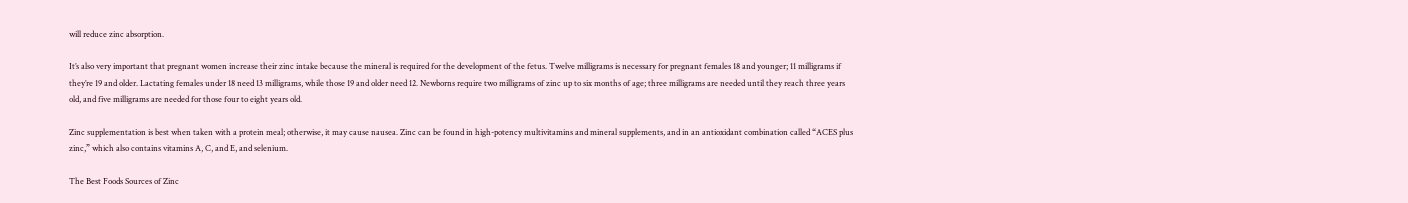will reduce zinc absorption.

It’s also very important that pregnant women increase their zinc intake because the mineral is required for the development of the fetus. Twelve milligrams is necessary for pregnant females 18 and younger; 11 milligrams if they’re 19 and older. Lactating females under 18 need 13 milligrams, while those 19 and older need 12. Newborns require two milligrams of zinc up to six months of age; three milligrams are needed until they reach three years old, and five milligrams are needed for those four to eight years old.

Zinc supplementation is best when taken with a protein meal; otherwise, it may cause nausea. Zinc can be found in high-potency multivitamins and mineral supplements, and in an antioxidant combination called “ACES plus zinc,” which also contains vitamins A, C, and E, and selenium.

The Best Foods Sources of Zinc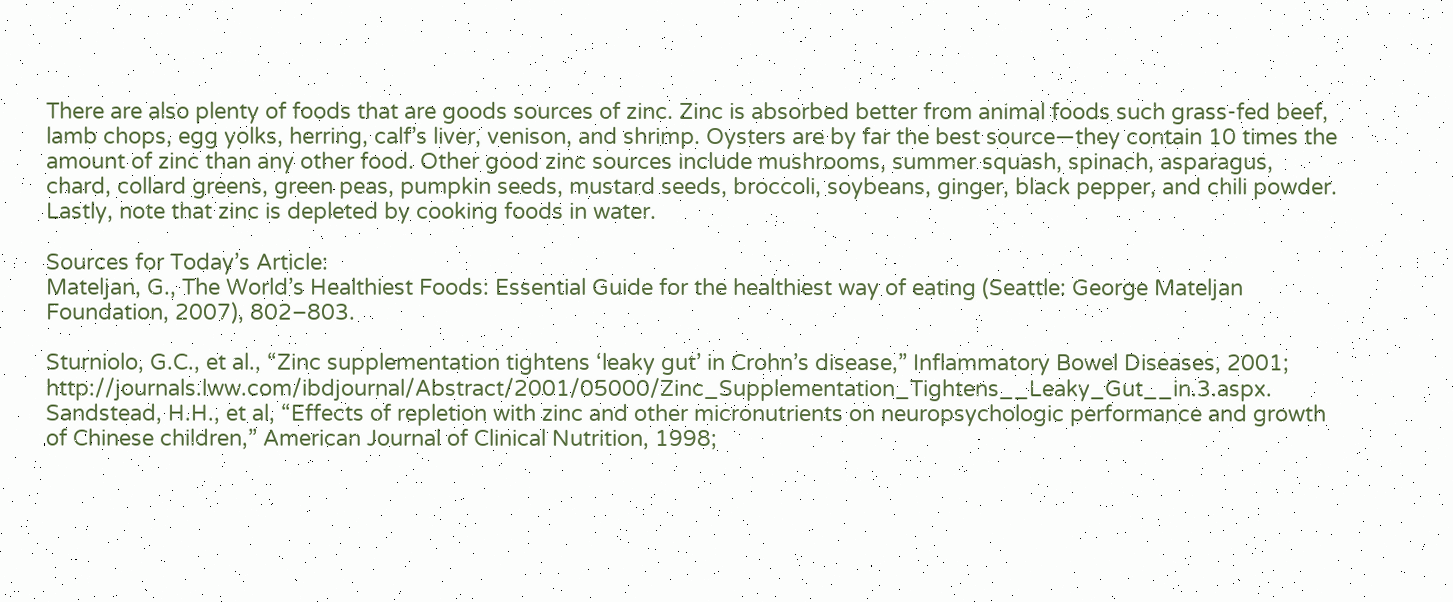There are also plenty of foods that are goods sources of zinc. Zinc is absorbed better from animal foods such grass-fed beef, lamb chops, egg yolks, herring, calf’s liver, venison, and shrimp. Oysters are by far the best source—they contain 10 times the amount of zinc than any other food. Other good zinc sources include mushrooms, summer squash, spinach, asparagus, chard, collard greens, green peas, pumpkin seeds, mustard seeds, broccoli, soybeans, ginger, black pepper, and chili powder. Lastly, note that zinc is depleted by cooking foods in water.

Sources for Today’s Article:
Mateljan, G., The World’s Healthiest Foods: Essential Guide for the healthiest way of eating (Seattle: George Mateljan Foundation, 2007), 802–803.

Sturniolo, G.C., et al., “Zinc supplementation tightens ‘leaky gut’ in Crohn’s disease,” Inflammatory Bowel Diseases, 2001; http://journals.lww.com/ibdjournal/Abstract/2001/05000/Zinc_Supplementation_Tightens__Leaky_Gut__in.3.aspx.
Sandstead, H.H., et al, “Effects of repletion with zinc and other micronutrients on neuropsychologic performance and growth of Chinese children,” American Journal of Clinical Nutrition, 1998;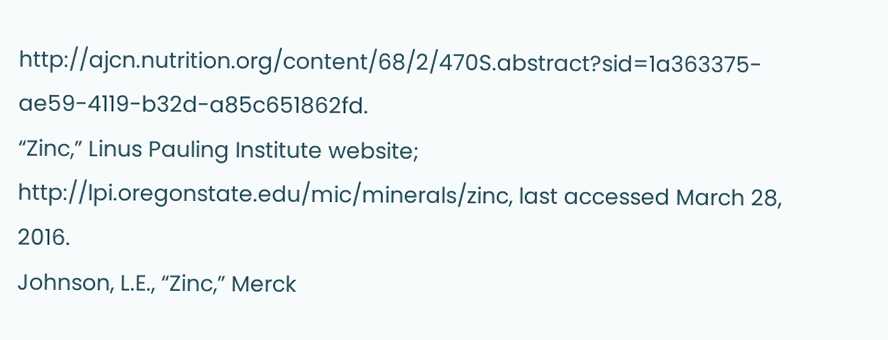http://ajcn.nutrition.org/content/68/2/470S.abstract?sid=1a363375-ae59-4119-b32d-a85c651862fd.
“Zinc,” Linus Pauling Institute website; http://lpi.oregonstate.edu/mic/minerals/zinc, last accessed March 28, 2016.
Johnson, L.E., “Zinc,” Merck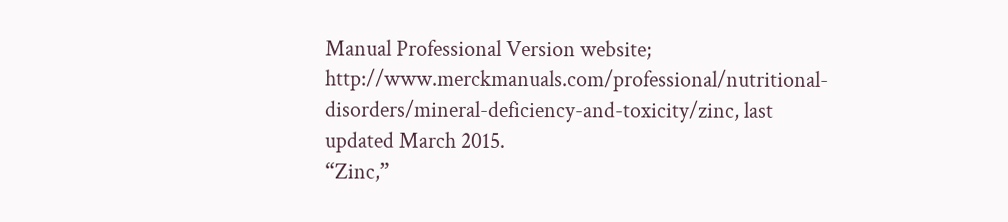Manual Professional Version website; http://www.merckmanuals.com/professional/nutritional-disorders/mineral-deficiency-and-toxicity/zinc, last updated March 2015.
“Zinc,”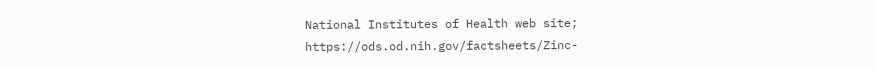National Institutes of Health web site; https://ods.od.nih.gov/factsheets/Zinc-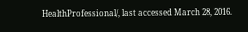HealthProfessional/, last accessed March 28, 2016.